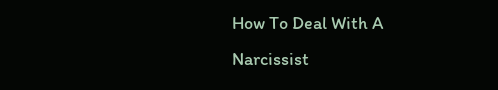How To Deal With A Narcissist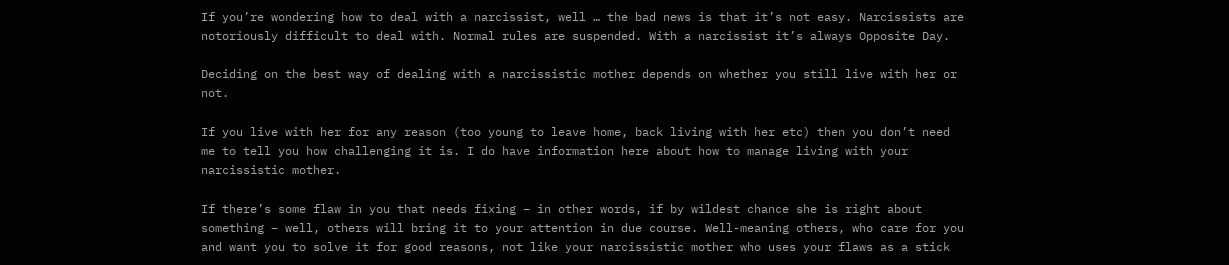If you’re wondering how to deal with a narcissist, well … the bad news is that it’s not easy. Narcissists are notoriously difficult to deal with. Normal rules are suspended. With a narcissist it’s always Opposite Day.

Deciding on the best way of dealing with a narcissistic mother depends on whether you still live with her or not.

If you live with her for any reason (too young to leave home, back living with her etc) then you don’t need me to tell you how challenging it is. I do have information here about how to manage living with your narcissistic mother.

If there’s some flaw in you that needs fixing – in other words, if by wildest chance she is right about something – well, others will bring it to your attention in due course. Well-meaning others, who care for you and want you to solve it for good reasons, not like your narcissistic mother who uses your flaws as a stick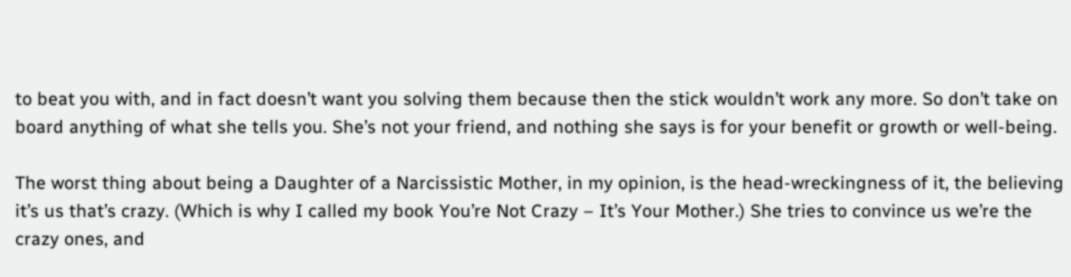to beat you with, and in fact doesn’t want you solving them because then the stick wouldn’t work any more. So don’t take on board anything of what she tells you. She’s not your friend, and nothing she says is for your benefit or growth or well-being.

The worst thing about being a Daughter of a Narcissistic Mother, in my opinion, is the head-wreckingness of it, the believing it’s us that’s crazy. (Which is why I called my book You’re Not Crazy – It’s Your Mother.) She tries to convince us we’re the crazy ones, and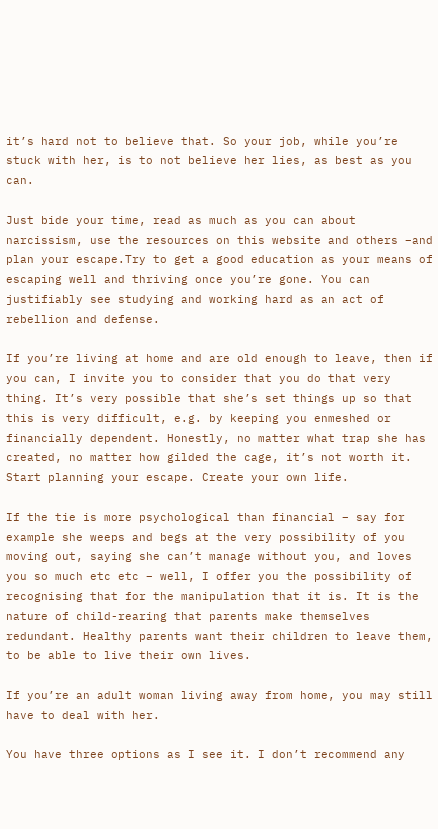it’s hard not to believe that. So your job, while you’re stuck with her, is to not believe her lies, as best as you can.

Just bide your time, read as much as you can about narcissism, use the resources on this website and others –and plan your escape.Try to get a good education as your means of escaping well and thriving once you’re gone. You can justifiably see studying and working hard as an act of rebellion and defense.

If you’re living at home and are old enough to leave, then if you can, I invite you to consider that you do that very thing. It’s very possible that she’s set things up so that this is very difficult, e.g. by keeping you enmeshed or financially dependent. Honestly, no matter what trap she has created, no matter how gilded the cage, it’s not worth it. Start planning your escape. Create your own life.

If the tie is more psychological than financial – say for example she weeps and begs at the very possibility of you moving out, saying she can’t manage without you, and loves you so much etc etc – well, I offer you the possibility of recognising that for the manipulation that it is. It is the nature of child-rearing that parents make themselves redundant. Healthy parents want their children to leave them, to be able to live their own lives.

If you’re an adult woman living away from home, you may still have to deal with her.

You have three options as I see it. I don’t recommend any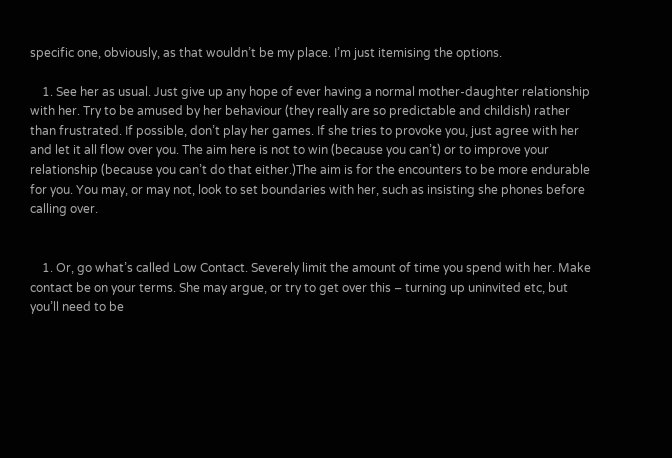specific one, obviously, as that wouldn’t be my place. I’m just itemising the options.

    1. See her as usual. Just give up any hope of ever having a normal mother-daughter relationship with her. Try to be amused by her behaviour (they really are so predictable and childish) rather than frustrated. If possible, don’t play her games. If she tries to provoke you, just agree with her and let it all flow over you. The aim here is not to win (because you can’t) or to improve your relationship (because you can’t do that either.)The aim is for the encounters to be more endurable for you. You may, or may not, look to set boundaries with her, such as insisting she phones before calling over.


    1. Or, go what’s called Low Contact. Severely limit the amount of time you spend with her. Make contact be on your terms. She may argue, or try to get over this – turning up uninvited etc, but you’ll need to be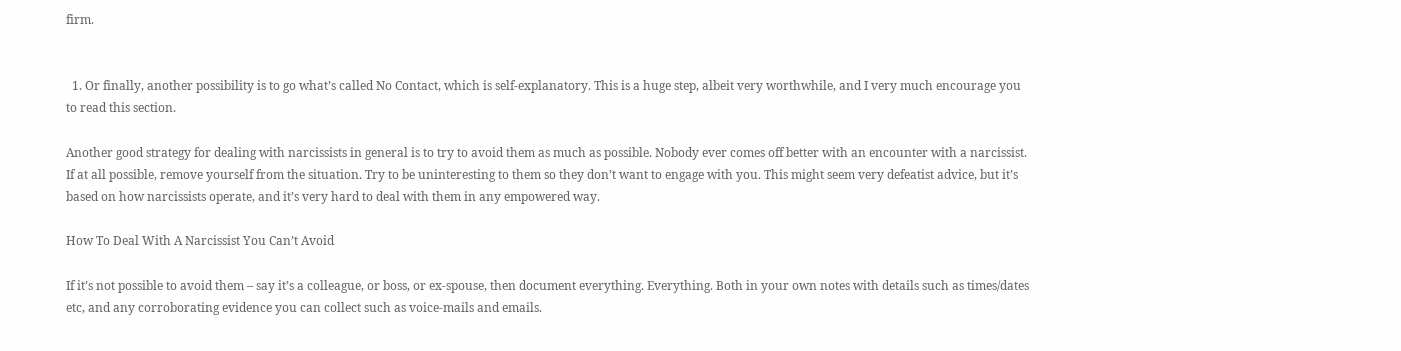firm.


  1. Or finally, another possibility is to go what’s called No Contact, which is self-explanatory. This is a huge step, albeit very worthwhile, and I very much encourage you to read this section.

Another good strategy for dealing with narcissists in general is to try to avoid them as much as possible. Nobody ever comes off better with an encounter with a narcissist. If at all possible, remove yourself from the situation. Try to be uninteresting to them so they don’t want to engage with you. This might seem very defeatist advice, but it’s based on how narcissists operate, and it’s very hard to deal with them in any empowered way.

How To Deal With A Narcissist You Can’t Avoid

If it’s not possible to avoid them – say it’s a colleague, or boss, or ex-spouse, then document everything. Everything. Both in your own notes with details such as times/dates etc, and any corroborating evidence you can collect such as voice-mails and emails.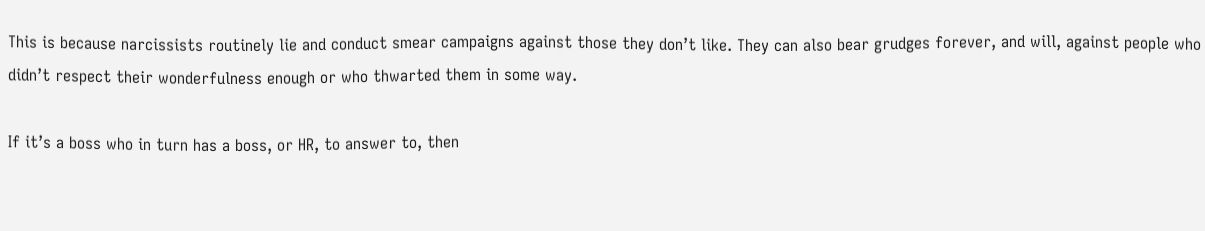This is because narcissists routinely lie and conduct smear campaigns against those they don’t like. They can also bear grudges forever, and will, against people who didn’t respect their wonderfulness enough or who thwarted them in some way.

If it’s a boss who in turn has a boss, or HR, to answer to, then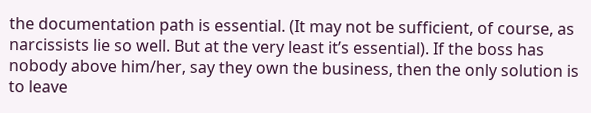the documentation path is essential. (It may not be sufficient, of course, as narcissists lie so well. But at the very least it’s essential). If the boss has nobody above him/her, say they own the business, then the only solution is to leave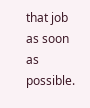that job as soon as possible.